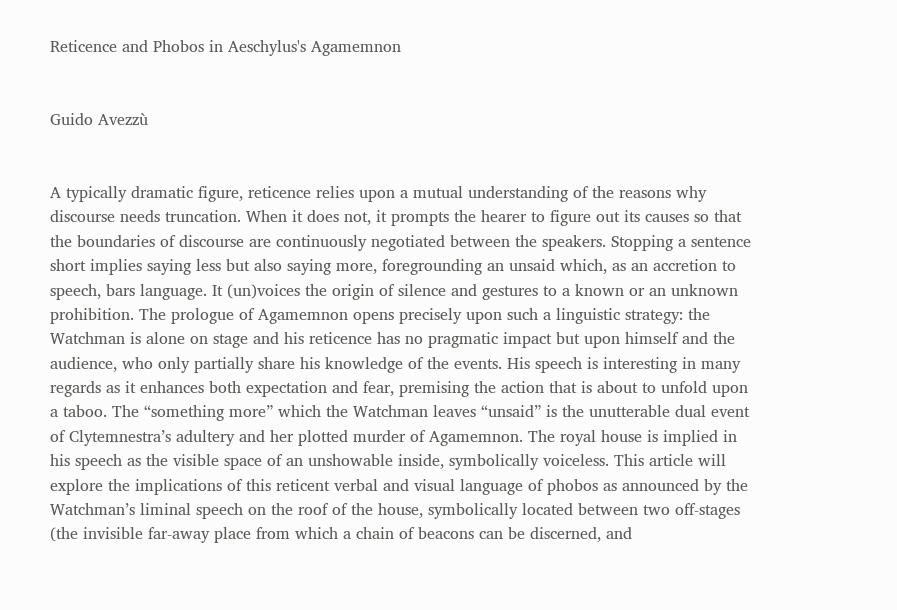Reticence and Phobos in Aeschylus's Agamemnon


Guido Avezzù


A typically dramatic figure, reticence relies upon a mutual understanding of the reasons why discourse needs truncation. When it does not, it prompts the hearer to figure out its causes so that the boundaries of discourse are continuously negotiated between the speakers. Stopping a sentence short implies saying less but also saying more, foregrounding an unsaid which, as an accretion to speech, bars language. It (un)voices the origin of silence and gestures to a known or an unknown prohibition. The prologue of Agamemnon opens precisely upon such a linguistic strategy: the Watchman is alone on stage and his reticence has no pragmatic impact but upon himself and the audience, who only partially share his knowledge of the events. His speech is interesting in many regards as it enhances both expectation and fear, premising the action that is about to unfold upon a taboo. The “something more” which the Watchman leaves “unsaid” is the unutterable dual event of Clytemnestra’s adultery and her plotted murder of Agamemnon. The royal house is implied in his speech as the visible space of an unshowable inside, symbolically voiceless. This article will explore the implications of this reticent verbal and visual language of phobos as announced by the Watchman’s liminal speech on the roof of the house, symbolically located between two off-stages (the invisible far-away place from which a chain of beacons can be discerned, and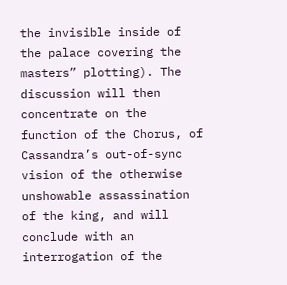the invisible inside of the palace covering the masters” plotting). The discussion will then concentrate on the function of the Chorus, of Cassandra’s out-of-sync vision of the otherwise unshowable assassination of the king, and will conclude with an interrogation of the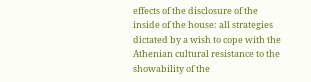effects of the disclosure of the inside of the house: all strategies dictated by a wish to cope with the Athenian cultural resistance to the showability of the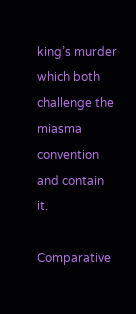king’s murder which both challenge the miasma convention and contain it.

Comparative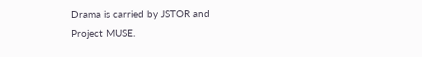Drama is carried by JSTOR and Project MUSE.